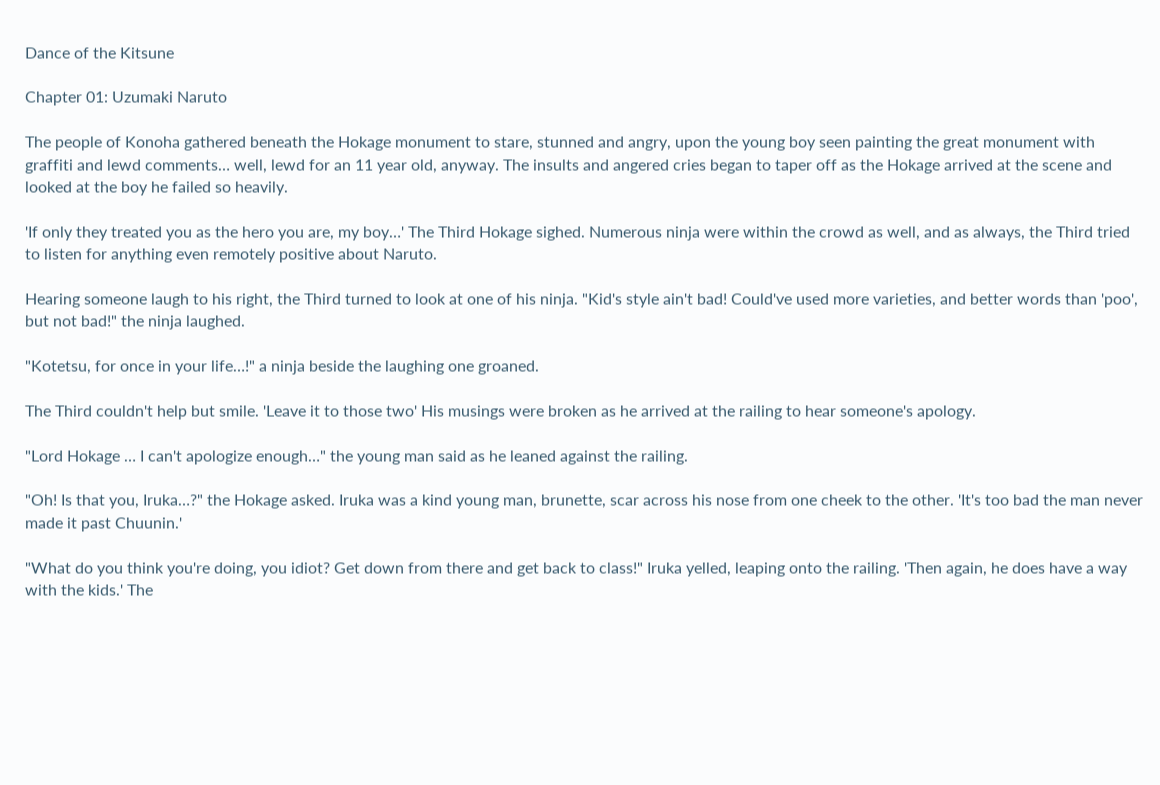Dance of the Kitsune

Chapter 01: Uzumaki Naruto

The people of Konoha gathered beneath the Hokage monument to stare, stunned and angry, upon the young boy seen painting the great monument with graffiti and lewd comments… well, lewd for an 11 year old, anyway. The insults and angered cries began to taper off as the Hokage arrived at the scene and looked at the boy he failed so heavily.

'If only they treated you as the hero you are, my boy…' The Third Hokage sighed. Numerous ninja were within the crowd as well, and as always, the Third tried to listen for anything even remotely positive about Naruto.

Hearing someone laugh to his right, the Third turned to look at one of his ninja. "Kid's style ain't bad! Could've used more varieties, and better words than 'poo', but not bad!" the ninja laughed.

"Kotetsu, for once in your life…!" a ninja beside the laughing one groaned.

The Third couldn't help but smile. 'Leave it to those two' His musings were broken as he arrived at the railing to hear someone's apology.

"Lord Hokage … I can't apologize enough…" the young man said as he leaned against the railing.

"Oh! Is that you, Iruka…?" the Hokage asked. Iruka was a kind young man, brunette, scar across his nose from one cheek to the other. 'It's too bad the man never made it past Chuunin.'

"What do you think you're doing, you idiot? Get down from there and get back to class!" Iruka yelled, leaping onto the railing. 'Then again, he does have a way with the kids.' The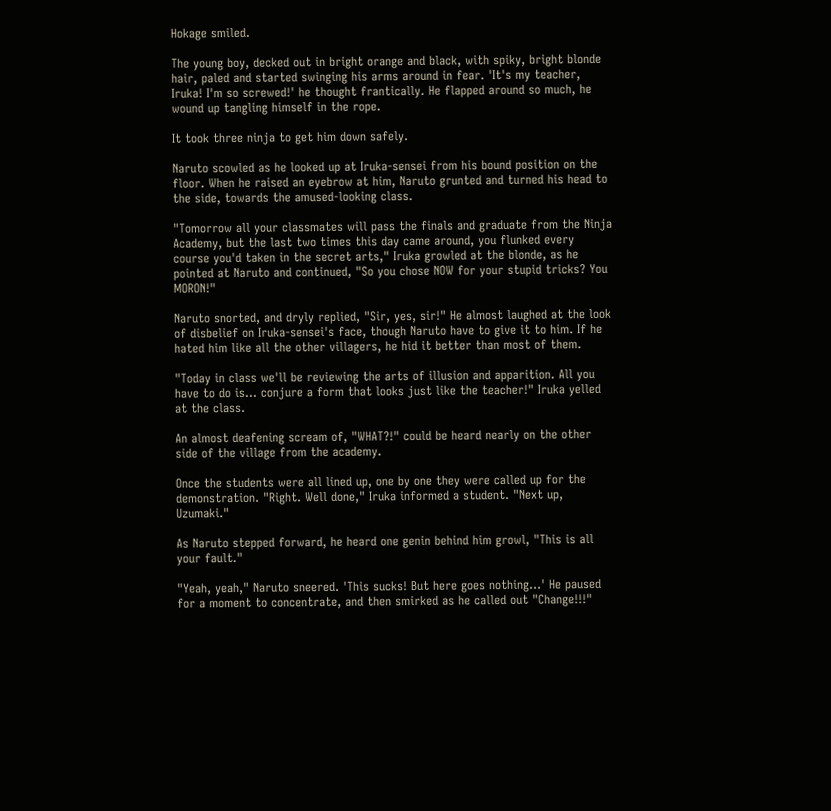Hokage smiled.

The young boy, decked out in bright orange and black, with spiky, bright blonde hair, paled and started swinging his arms around in fear. 'It's my teacher, Iruka! I'm so screwed!' he thought frantically. He flapped around so much, he wound up tangling himself in the rope.

It took three ninja to get him down safely.

Naruto scowled as he looked up at Iruka-sensei from his bound position on the floor. When he raised an eyebrow at him, Naruto grunted and turned his head to the side, towards the amused-looking class.

"Tomorrow all your classmates will pass the finals and graduate from the Ninja Academy, but the last two times this day came around, you flunked every course you'd taken in the secret arts," Iruka growled at the blonde, as he pointed at Naruto and continued, "So you chose NOW for your stupid tricks? You MORON!"

Naruto snorted, and dryly replied, "Sir, yes, sir!" He almost laughed at the look of disbelief on Iruka-sensei's face, though Naruto have to give it to him. If he hated him like all the other villagers, he hid it better than most of them.

"Today in class we'll be reviewing the arts of illusion and apparition. All you have to do is… conjure a form that looks just like the teacher!" Iruka yelled at the class.

An almost deafening scream of, "WHAT?!" could be heard nearly on the other side of the village from the academy.

Once the students were all lined up, one by one they were called up for the demonstration. "Right. Well done," Iruka informed a student. "Next up, Uzumaki."

As Naruto stepped forward, he heard one genin behind him growl, "This is all your fault."

"Yeah, yeah," Naruto sneered. 'This sucks! But here goes nothing…' He paused for a moment to concentrate, and then smirked as he called out "Change!!!"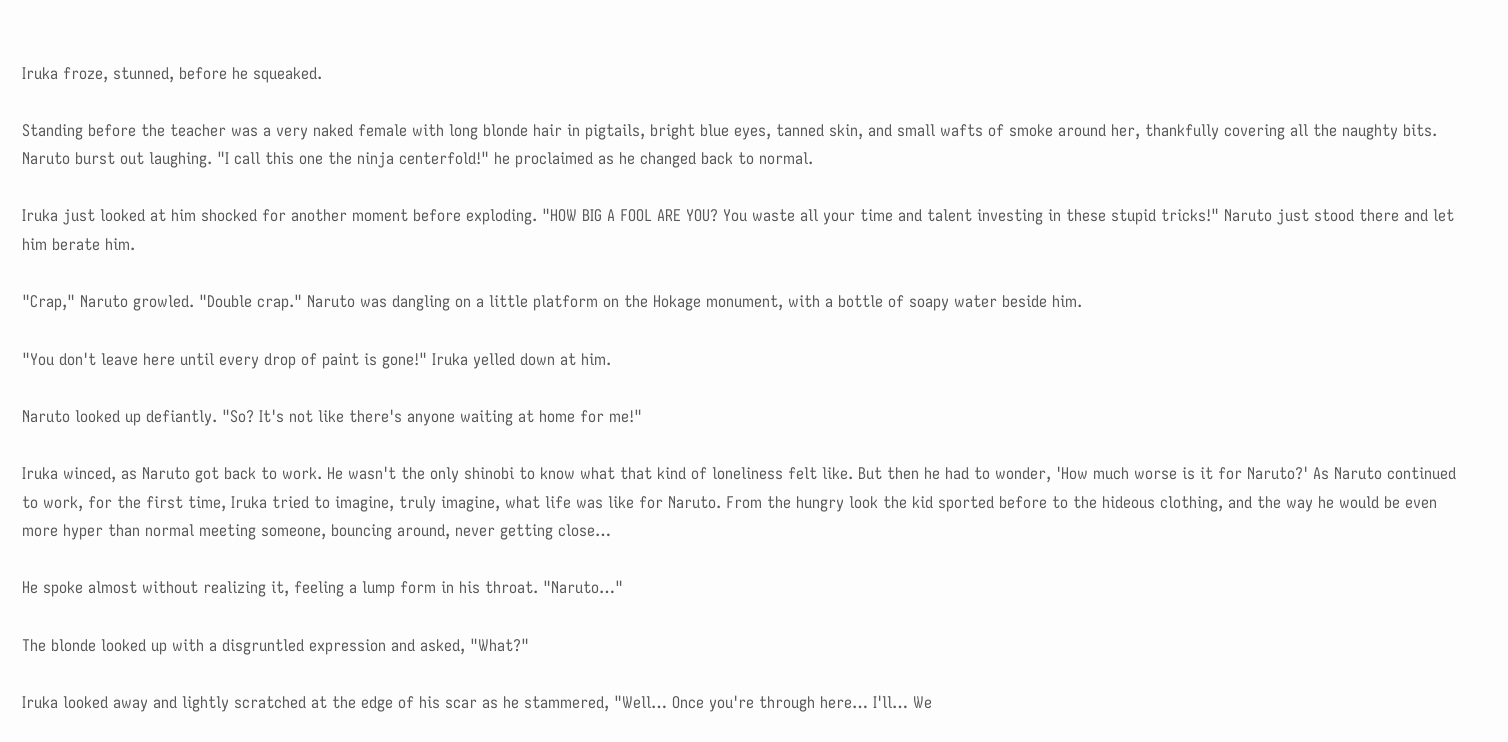Iruka froze, stunned, before he squeaked.

Standing before the teacher was a very naked female with long blonde hair in pigtails, bright blue eyes, tanned skin, and small wafts of smoke around her, thankfully covering all the naughty bits. Naruto burst out laughing. "I call this one the ninja centerfold!" he proclaimed as he changed back to normal.

Iruka just looked at him shocked for another moment before exploding. "HOW BIG A FOOL ARE YOU? You waste all your time and talent investing in these stupid tricks!" Naruto just stood there and let him berate him.

"Crap," Naruto growled. "Double crap." Naruto was dangling on a little platform on the Hokage monument, with a bottle of soapy water beside him.

"You don't leave here until every drop of paint is gone!" Iruka yelled down at him.

Naruto looked up defiantly. "So? It's not like there's anyone waiting at home for me!"

Iruka winced, as Naruto got back to work. He wasn't the only shinobi to know what that kind of loneliness felt like. But then he had to wonder, 'How much worse is it for Naruto?' As Naruto continued to work, for the first time, Iruka tried to imagine, truly imagine, what life was like for Naruto. From the hungry look the kid sported before to the hideous clothing, and the way he would be even more hyper than normal meeting someone, bouncing around, never getting close…

He spoke almost without realizing it, feeling a lump form in his throat. "Naruto…"

The blonde looked up with a disgruntled expression and asked, "What?"

Iruka looked away and lightly scratched at the edge of his scar as he stammered, "Well… Once you're through here… I'll… We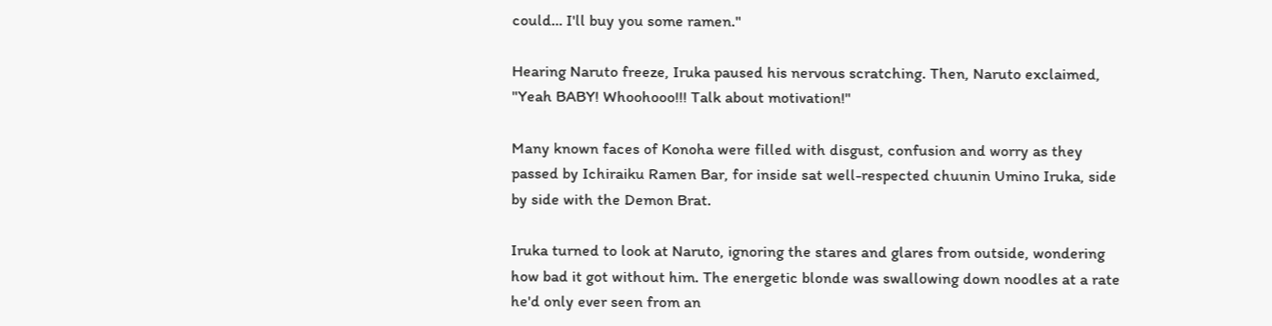could… I'll buy you some ramen."

Hearing Naruto freeze, Iruka paused his nervous scratching. Then, Naruto exclaimed, "Yeah BABY! Whoohooo!!! Talk about motivation!"

Many known faces of Konoha were filled with disgust, confusion and worry as they passed by Ichiraiku Ramen Bar, for inside sat well-respected chuunin Umino Iruka, side by side with the Demon Brat.

Iruka turned to look at Naruto, ignoring the stares and glares from outside, wondering how bad it got without him. The energetic blonde was swallowing down noodles at a rate he'd only ever seen from an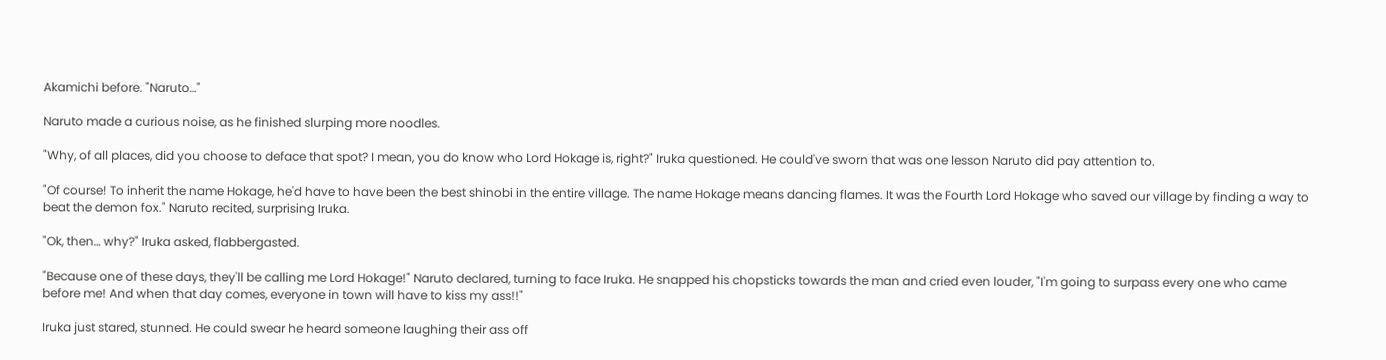Akamichi before. "Naruto…"

Naruto made a curious noise, as he finished slurping more noodles.

"Why, of all places, did you choose to deface that spot? I mean, you do know who Lord Hokage is, right?" Iruka questioned. He could've sworn that was one lesson Naruto did pay attention to.

"Of course! To inherit the name Hokage, he'd have to have been the best shinobi in the entire village. The name Hokage means dancing flames. It was the Fourth Lord Hokage who saved our village by finding a way to beat the demon fox." Naruto recited, surprising Iruka.

"Ok, then… why?" Iruka asked, flabbergasted.

"Because one of these days, they'll be calling me Lord Hokage!" Naruto declared, turning to face Iruka. He snapped his chopsticks towards the man and cried even louder, "I'm going to surpass every one who came before me! And when that day comes, everyone in town will have to kiss my ass!!"

Iruka just stared, stunned. He could swear he heard someone laughing their ass off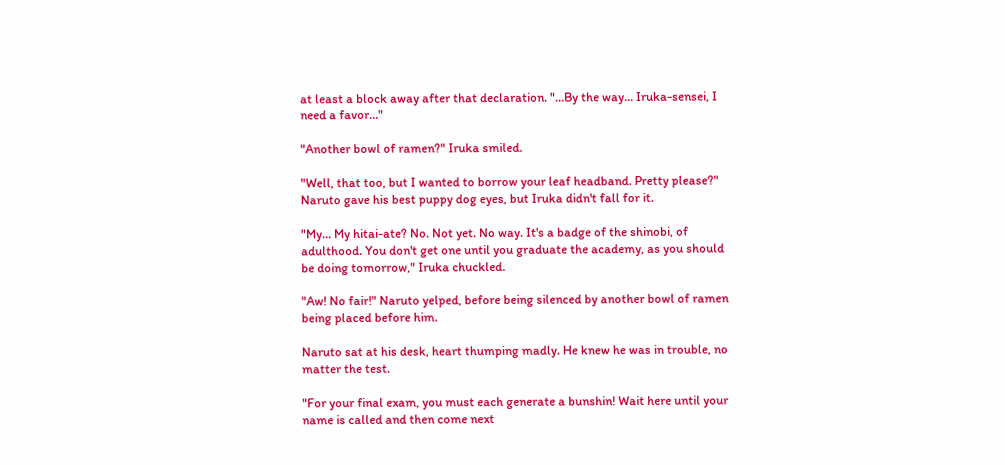at least a block away after that declaration. "…By the way… Iruka-sensei, I need a favor…"

"Another bowl of ramen?" Iruka smiled.

"Well, that too, but I wanted to borrow your leaf headband. Pretty please?" Naruto gave his best puppy dog eyes, but Iruka didn't fall for it.

"My… My hitai-ate? No. Not yet. No way. It's a badge of the shinobi, of adulthood. You don't get one until you graduate the academy, as you should be doing tomorrow," Iruka chuckled.

"Aw! No fair!" Naruto yelped, before being silenced by another bowl of ramen being placed before him.

Naruto sat at his desk, heart thumping madly. He knew he was in trouble, no matter the test.

"For your final exam, you must each generate a bunshin! Wait here until your name is called and then come next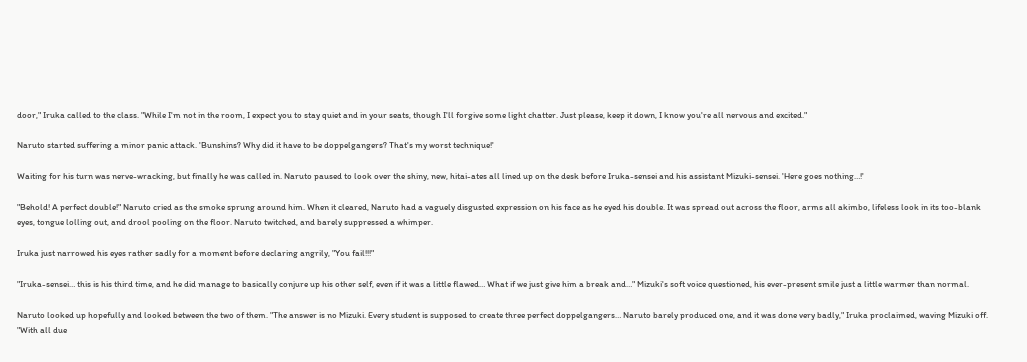door," Iruka called to the class. "While I'm not in the room, I expect you to stay quiet and in your seats, though I'll forgive some light chatter. Just please, keep it down, I know you're all nervous and excited."

Naruto started suffering a minor panic attack. 'Bunshins? Why did it have to be doppelgangers? That's my worst technique!'

Waiting for his turn was nerve-wracking, but finally he was called in. Naruto paused to look over the shiny, new, hitai-ates all lined up on the desk before Iruka-sensei and his assistant Mizuki-sensei. 'Here goes nothing…!'

"Behold! A perfect double!" Naruto cried as the smoke sprung around him. When it cleared, Naruto had a vaguely disgusted expression on his face as he eyed his double. It was spread out across the floor, arms all akimbo, lifeless look in its too-blank eyes, tongue lolling out, and drool pooling on the floor. Naruto twitched, and barely suppressed a whimper.

Iruka just narrowed his eyes rather sadly for a moment before declaring angrily, "You fail!!!"

"Iruka-sensei… this is his third time, and he did manage to basically conjure up his other self, even if it was a little flawed… What if we just give him a break and…" Mizuki's soft voice questioned, his ever-present smile just a little warmer than normal.

Naruto looked up hopefully and looked between the two of them. "The answer is no Mizuki. Every student is supposed to create three perfect doppelgangers… Naruto barely produced one, and it was done very badly," Iruka proclaimed, waving Mizuki off. "With all due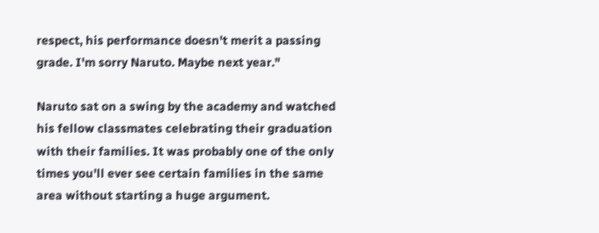respect, his performance doesn't merit a passing grade. I'm sorry Naruto. Maybe next year."

Naruto sat on a swing by the academy and watched his fellow classmates celebrating their graduation with their families. It was probably one of the only times you'll ever see certain families in the same area without starting a huge argument.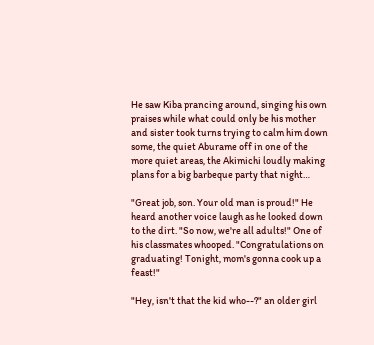He saw Kiba prancing around, singing his own praises while what could only be his mother and sister took turns trying to calm him down some, the quiet Aburame off in one of the more quiet areas, the Akimichi loudly making plans for a big barbeque party that night…

"Great job, son. Your old man is proud!" He heard another voice laugh as he looked down to the dirt. "So now, we're all adults!" One of his classmates whooped. "Congratulations on graduating! Tonight, mom's gonna cook up a feast!"

"Hey, isn't that the kid who--?" an older girl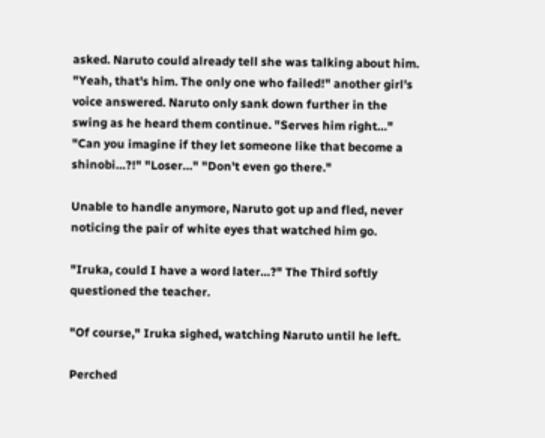asked. Naruto could already tell she was talking about him. "Yeah, that's him. The only one who failed!" another girl's voice answered. Naruto only sank down further in the swing as he heard them continue. "Serves him right…" "Can you imagine if they let someone like that become a shinobi…?!" "Loser…" "Don't even go there."

Unable to handle anymore, Naruto got up and fled, never noticing the pair of white eyes that watched him go.

"Iruka, could I have a word later…?" The Third softly questioned the teacher.

"Of course," Iruka sighed, watching Naruto until he left.

Perched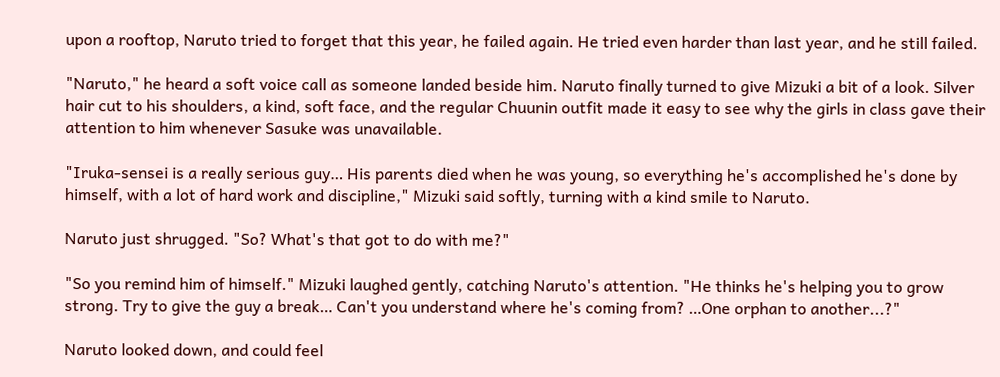upon a rooftop, Naruto tried to forget that this year, he failed again. He tried even harder than last year, and he still failed.

"Naruto," he heard a soft voice call as someone landed beside him. Naruto finally turned to give Mizuki a bit of a look. Silver hair cut to his shoulders, a kind, soft face, and the regular Chuunin outfit made it easy to see why the girls in class gave their attention to him whenever Sasuke was unavailable.

"Iruka-sensei is a really serious guy… His parents died when he was young, so everything he's accomplished he's done by himself, with a lot of hard work and discipline," Mizuki said softly, turning with a kind smile to Naruto.

Naruto just shrugged. "So? What's that got to do with me?"

"So you remind him of himself." Mizuki laughed gently, catching Naruto's attention. "He thinks he's helping you to grow strong. Try to give the guy a break… Can't you understand where he's coming from? …One orphan to another...?"

Naruto looked down, and could feel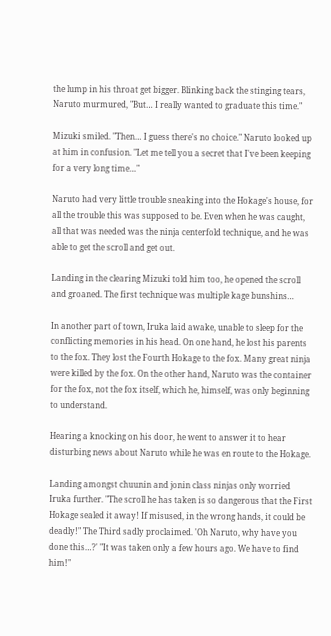the lump in his throat get bigger. Blinking back the stinging tears, Naruto murmured, "But… I really wanted to graduate this time."

Mizuki smiled. "Then… I guess there's no choice." Naruto looked up at him in confusion. "Let me tell you a secret that I've been keeping for a very long time…"

Naruto had very little trouble sneaking into the Hokage's house, for all the trouble this was supposed to be. Even when he was caught, all that was needed was the ninja centerfold technique, and he was able to get the scroll and get out.

Landing in the clearing Mizuki told him too, he opened the scroll and groaned. The first technique was multiple kage bunshins…

In another part of town, Iruka laid awake, unable to sleep for the conflicting memories in his head. On one hand, he lost his parents to the fox. They lost the Fourth Hokage to the fox. Many great ninja were killed by the fox. On the other hand, Naruto was the container for the fox, not the fox itself, which he, himself, was only beginning to understand.

Hearing a knocking on his door, he went to answer it to hear disturbing news about Naruto while he was en route to the Hokage.

Landing amongst chuunin and jonin class ninjas only worried Iruka further. "The scroll he has taken is so dangerous that the First Hokage sealed it away! If misused, in the wrong hands, it could be deadly!" The Third sadly proclaimed. 'Oh Naruto, why have you done this…?' "It was taken only a few hours ago. We have to find him!"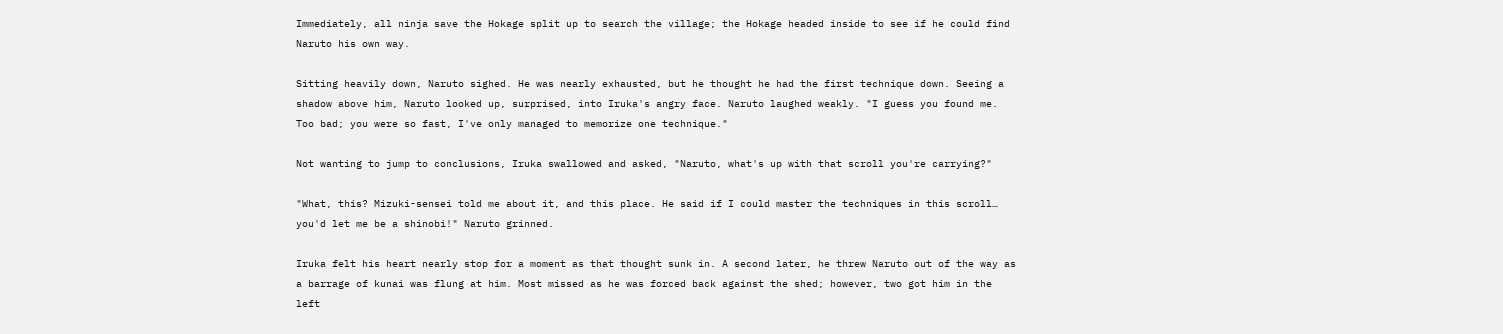Immediately, all ninja save the Hokage split up to search the village; the Hokage headed inside to see if he could find Naruto his own way.

Sitting heavily down, Naruto sighed. He was nearly exhausted, but he thought he had the first technique down. Seeing a shadow above him, Naruto looked up, surprised, into Iruka's angry face. Naruto laughed weakly. "I guess you found me. Too bad; you were so fast, I've only managed to memorize one technique."

Not wanting to jump to conclusions, Iruka swallowed and asked, "Naruto, what's up with that scroll you're carrying?"

"What, this? Mizuki-sensei told me about it, and this place. He said if I could master the techniques in this scroll… you'd let me be a shinobi!" Naruto grinned.

Iruka felt his heart nearly stop for a moment as that thought sunk in. A second later, he threw Naruto out of the way as a barrage of kunai was flung at him. Most missed as he was forced back against the shed; however, two got him in the left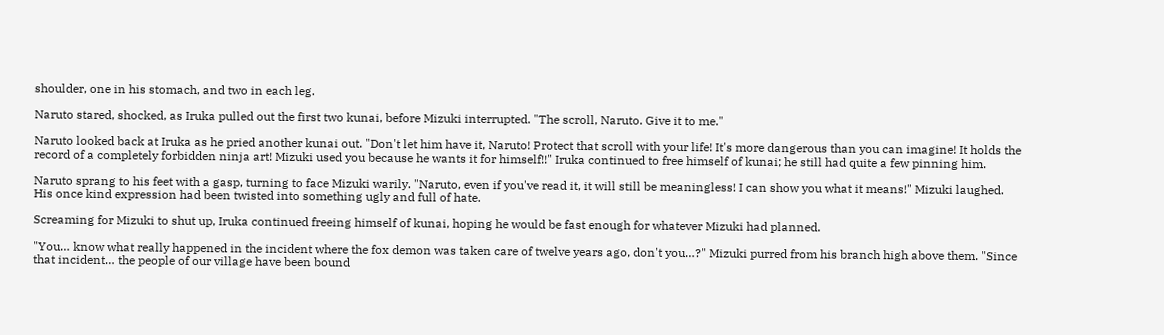shoulder, one in his stomach, and two in each leg.

Naruto stared, shocked, as Iruka pulled out the first two kunai, before Mizuki interrupted. "The scroll, Naruto. Give it to me."

Naruto looked back at Iruka as he pried another kunai out. "Don't let him have it, Naruto! Protect that scroll with your life! It's more dangerous than you can imagine! It holds the record of a completely forbidden ninja art! Mizuki used you because he wants it for himself!!" Iruka continued to free himself of kunai; he still had quite a few pinning him.

Naruto sprang to his feet with a gasp, turning to face Mizuki warily. "Naruto, even if you've read it, it will still be meaningless! I can show you what it means!" Mizuki laughed. His once kind expression had been twisted into something ugly and full of hate.

Screaming for Mizuki to shut up, Iruka continued freeing himself of kunai, hoping he would be fast enough for whatever Mizuki had planned.

"You… know what really happened in the incident where the fox demon was taken care of twelve years ago, don't you…?" Mizuki purred from his branch high above them. "Since that incident… the people of our village have been bound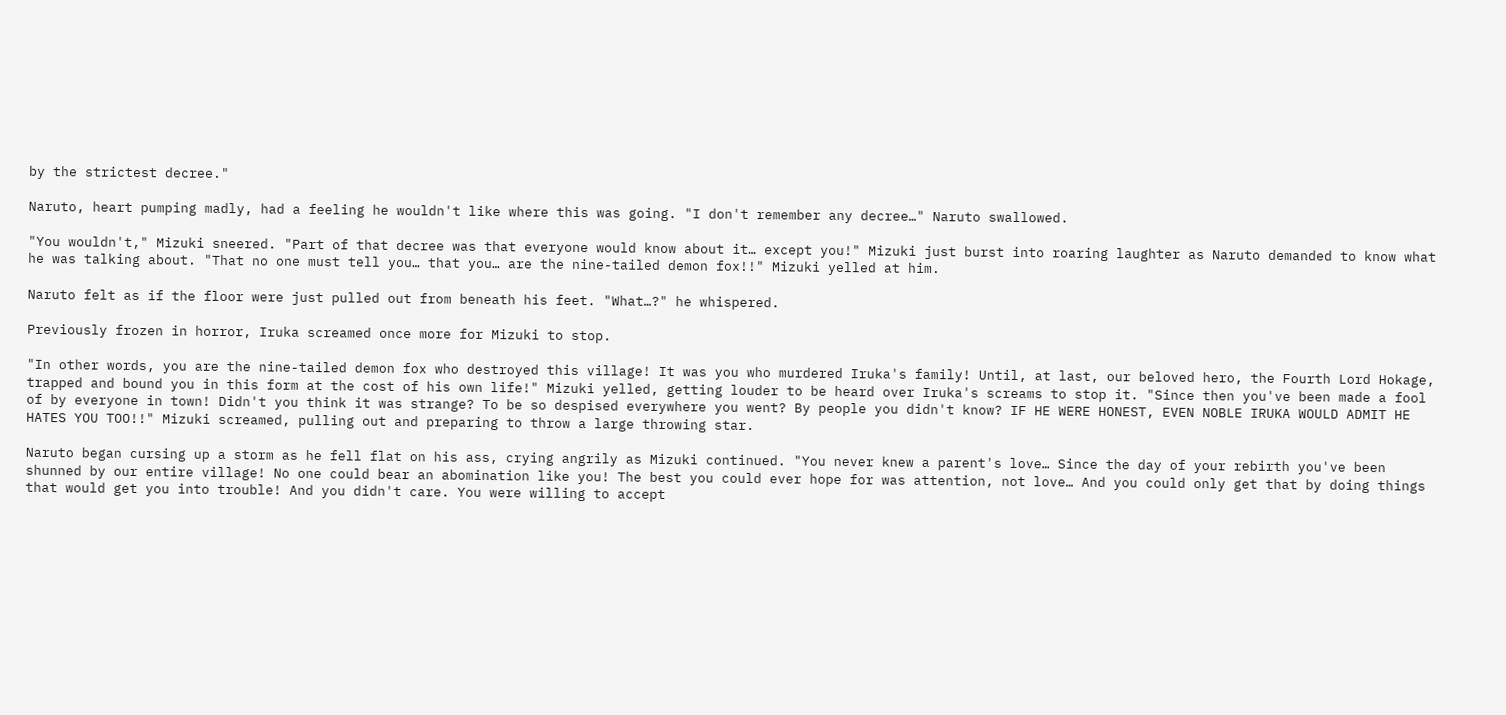by the strictest decree."

Naruto, heart pumping madly, had a feeling he wouldn't like where this was going. "I don't remember any decree…" Naruto swallowed.

"You wouldn't," Mizuki sneered. "Part of that decree was that everyone would know about it… except you!" Mizuki just burst into roaring laughter as Naruto demanded to know what he was talking about. "That no one must tell you… that you… are the nine-tailed demon fox!!" Mizuki yelled at him.

Naruto felt as if the floor were just pulled out from beneath his feet. "What…?" he whispered.

Previously frozen in horror, Iruka screamed once more for Mizuki to stop.

"In other words, you are the nine-tailed demon fox who destroyed this village! It was you who murdered Iruka's family! Until, at last, our beloved hero, the Fourth Lord Hokage, trapped and bound you in this form at the cost of his own life!" Mizuki yelled, getting louder to be heard over Iruka's screams to stop it. "Since then you've been made a fool of by everyone in town! Didn't you think it was strange? To be so despised everywhere you went? By people you didn't know? IF HE WERE HONEST, EVEN NOBLE IRUKA WOULD ADMIT HE HATES YOU TOO!!" Mizuki screamed, pulling out and preparing to throw a large throwing star.

Naruto began cursing up a storm as he fell flat on his ass, crying angrily as Mizuki continued. "You never knew a parent's love… Since the day of your rebirth you've been shunned by our entire village! No one could bear an abomination like you! The best you could ever hope for was attention, not love… And you could only get that by doing things that would get you into trouble! And you didn't care. You were willing to accept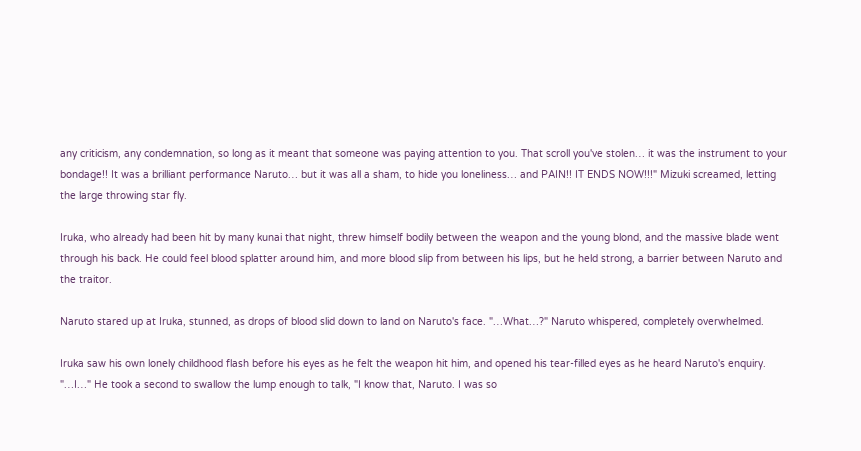any criticism, any condemnation, so long as it meant that someone was paying attention to you. That scroll you've stolen… it was the instrument to your bondage!! It was a brilliant performance Naruto… but it was all a sham, to hide you loneliness… and PAIN!! IT ENDS NOW!!!" Mizuki screamed, letting the large throwing star fly.

Iruka, who already had been hit by many kunai that night, threw himself bodily between the weapon and the young blond, and the massive blade went through his back. He could feel blood splatter around him, and more blood slip from between his lips, but he held strong, a barrier between Naruto and the traitor.

Naruto stared up at Iruka, stunned, as drops of blood slid down to land on Naruto's face. "…What…?" Naruto whispered, completely overwhelmed.

Iruka saw his own lonely childhood flash before his eyes as he felt the weapon hit him, and opened his tear-filled eyes as he heard Naruto's enquiry. "…I…" He took a second to swallow the lump enough to talk, "I know that, Naruto. I was so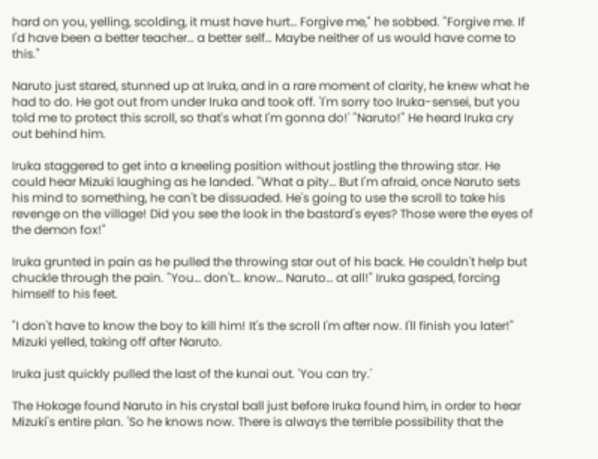hard on you, yelling, scolding, it must have hurt… Forgive me," he sobbed. "Forgive me. If I'd have been a better teacher… a better self… Maybe neither of us would have come to this."

Naruto just stared, stunned up at Iruka, and in a rare moment of clarity, he knew what he had to do. He got out from under Iruka and took off. 'I'm sorry too Iruka-sensei, but you told me to protect this scroll, so that's what I'm gonna do!' "Naruto!" He heard Iruka cry out behind him.

Iruka staggered to get into a kneeling position without jostling the throwing star. He could hear Mizuki laughing as he landed. "What a pity… But I'm afraid, once Naruto sets his mind to something, he can't be dissuaded. He's going to use the scroll to take his revenge on the village! Did you see the look in the bastard's eyes? Those were the eyes of the demon fox!"

Iruka grunted in pain as he pulled the throwing star out of his back. He couldn't help but chuckle through the pain. "You… don't… know… Naruto… at all!" Iruka gasped, forcing himself to his feet.

"I don't have to know the boy to kill him! It's the scroll I'm after now. I'll finish you later!" Mizuki yelled, taking off after Naruto.

Iruka just quickly pulled the last of the kunai out. 'You can try.'

The Hokage found Naruto in his crystal ball just before Iruka found him, in order to hear Mizuki's entire plan. 'So he knows now. There is always the terrible possibility that the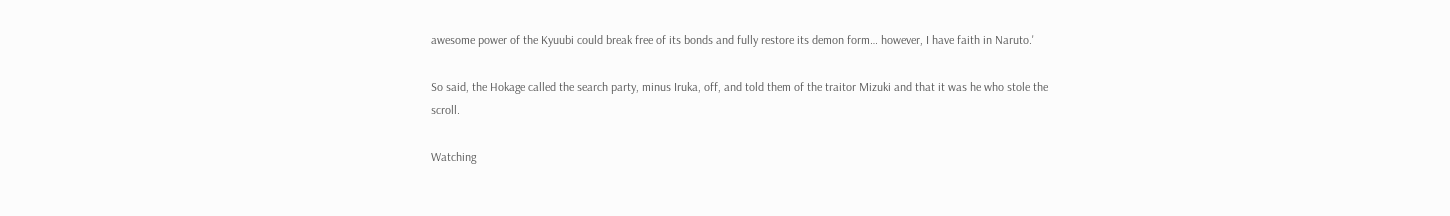awesome power of the Kyuubi could break free of its bonds and fully restore its demon form… however, I have faith in Naruto.'

So said, the Hokage called the search party, minus Iruka, off, and told them of the traitor Mizuki and that it was he who stole the scroll.

Watching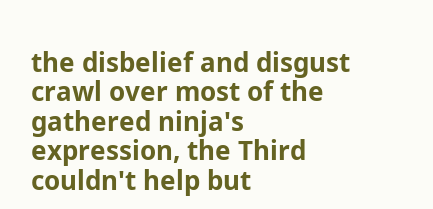the disbelief and disgust crawl over most of the gathered ninja's expression, the Third couldn't help but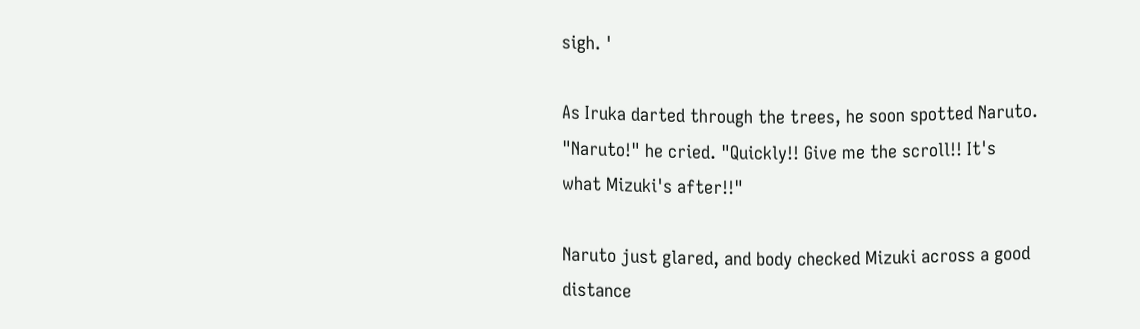sigh. '

As Iruka darted through the trees, he soon spotted Naruto. "Naruto!" he cried. "Quickly!! Give me the scroll!! It's what Mizuki's after!!"

Naruto just glared, and body checked Mizuki across a good distance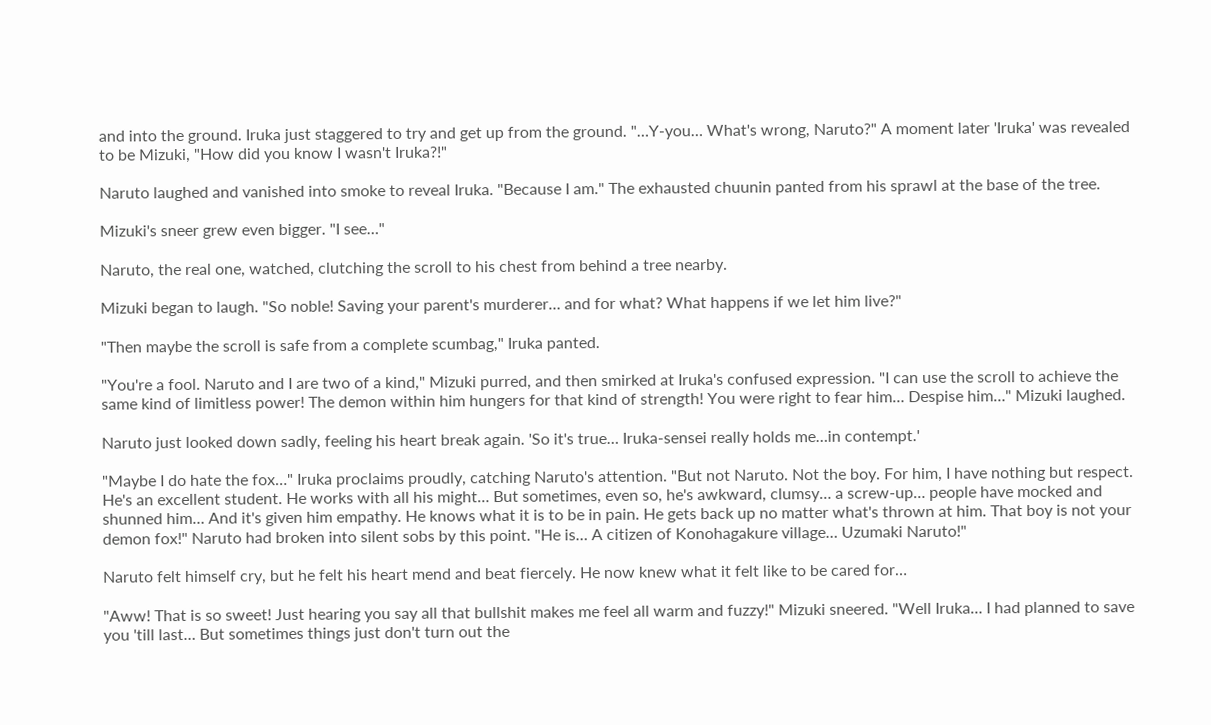and into the ground. Iruka just staggered to try and get up from the ground. "…Y-you… What's wrong, Naruto?" A moment later 'Iruka' was revealed to be Mizuki, "How did you know I wasn't Iruka?!"

Naruto laughed and vanished into smoke to reveal Iruka. "Because I am." The exhausted chuunin panted from his sprawl at the base of the tree.

Mizuki's sneer grew even bigger. "I see…"

Naruto, the real one, watched, clutching the scroll to his chest from behind a tree nearby.

Mizuki began to laugh. "So noble! Saving your parent's murderer… and for what? What happens if we let him live?"

"Then maybe the scroll is safe from a complete scumbag," Iruka panted.

"You're a fool. Naruto and I are two of a kind," Mizuki purred, and then smirked at Iruka's confused expression. "I can use the scroll to achieve the same kind of limitless power! The demon within him hungers for that kind of strength! You were right to fear him… Despise him…" Mizuki laughed.

Naruto just looked down sadly, feeling his heart break again. 'So it's true… Iruka-sensei really holds me…in contempt.'

"Maybe I do hate the fox…" Iruka proclaims proudly, catching Naruto's attention. "But not Naruto. Not the boy. For him, I have nothing but respect. He's an excellent student. He works with all his might… But sometimes, even so, he's awkward, clumsy… a screw-up… people have mocked and shunned him… And it's given him empathy. He knows what it is to be in pain. He gets back up no matter what's thrown at him. That boy is not your demon fox!" Naruto had broken into silent sobs by this point. "He is… A citizen of Konohagakure village… Uzumaki Naruto!"

Naruto felt himself cry, but he felt his heart mend and beat fiercely. He now knew what it felt like to be cared for…

"Aww! That is so sweet! Just hearing you say all that bullshit makes me feel all warm and fuzzy!" Mizuki sneered. "Well Iruka… I had planned to save you 'till last… But sometimes things just don't turn out the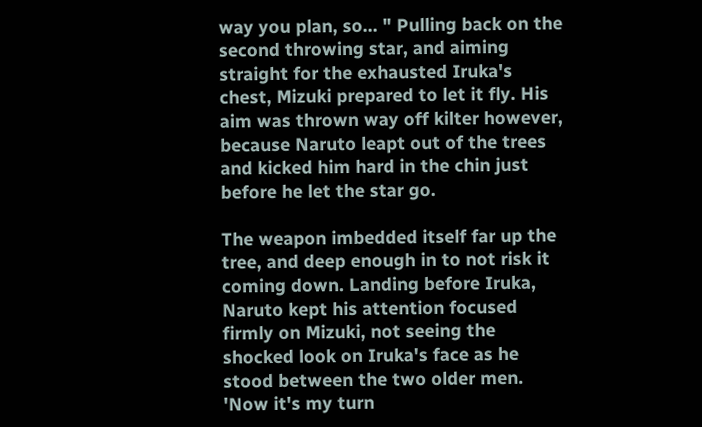way you plan, so… " Pulling back on the second throwing star, and aiming straight for the exhausted Iruka's chest, Mizuki prepared to let it fly. His aim was thrown way off kilter however, because Naruto leapt out of the trees and kicked him hard in the chin just before he let the star go.

The weapon imbedded itself far up the tree, and deep enough in to not risk it coming down. Landing before Iruka, Naruto kept his attention focused firmly on Mizuki, not seeing the shocked look on Iruka's face as he stood between the two older men. 'Now it's my turn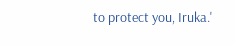to protect you, Iruka.'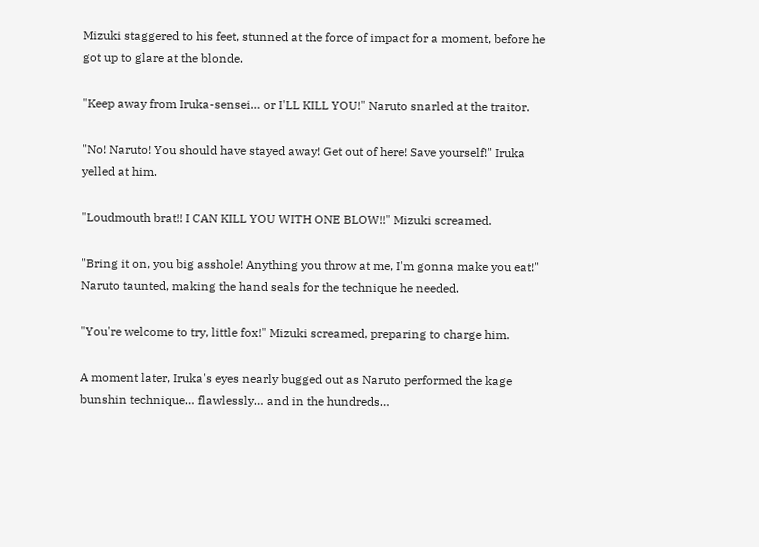Mizuki staggered to his feet, stunned at the force of impact for a moment, before he got up to glare at the blonde.

"Keep away from Iruka-sensei… or I'LL KILL YOU!" Naruto snarled at the traitor.

"No! Naruto! You should have stayed away! Get out of here! Save yourself!" Iruka yelled at him.

"Loudmouth brat!! I CAN KILL YOU WITH ONE BLOW!!" Mizuki screamed.

"Bring it on, you big asshole! Anything you throw at me, I'm gonna make you eat!" Naruto taunted, making the hand seals for the technique he needed.

"You're welcome to try, little fox!" Mizuki screamed, preparing to charge him.

A moment later, Iruka's eyes nearly bugged out as Naruto performed the kage bunshin technique… flawlessly… and in the hundreds…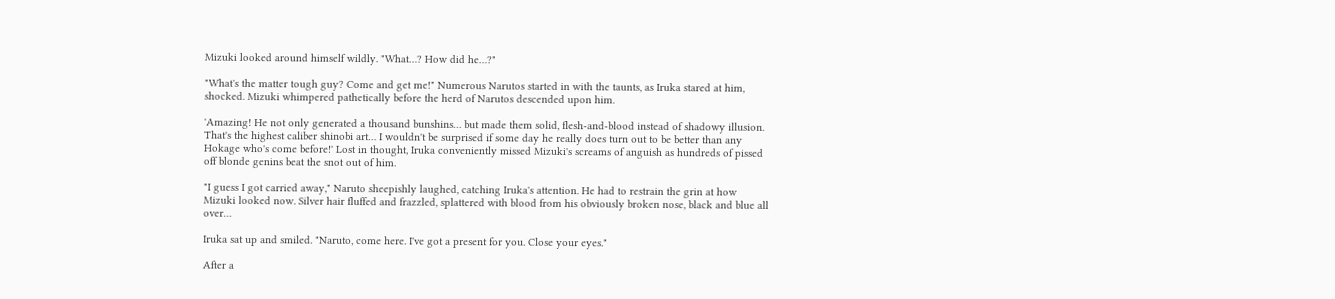Mizuki looked around himself wildly. "What…? How did he…?"

"What's the matter tough guy? Come and get me!" Numerous Narutos started in with the taunts, as Iruka stared at him, shocked. Mizuki whimpered pathetically before the herd of Narutos descended upon him.

'Amazing! He not only generated a thousand bunshins… but made them solid, flesh-and-blood instead of shadowy illusion. That's the highest caliber shinobi art… I wouldn't be surprised if some day he really does turn out to be better than any Hokage who's come before!' Lost in thought, Iruka conveniently missed Mizuki's screams of anguish as hundreds of pissed off blonde genins beat the snot out of him.

"I guess I got carried away," Naruto sheepishly laughed, catching Iruka's attention. He had to restrain the grin at how Mizuki looked now. Silver hair fluffed and frazzled, splattered with blood from his obviously broken nose, black and blue all over…

Iruka sat up and smiled. "Naruto, come here. I've got a present for you. Close your eyes."

After a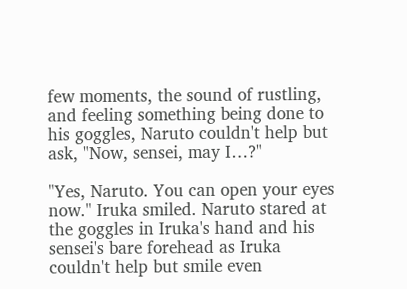few moments, the sound of rustling, and feeling something being done to his goggles, Naruto couldn't help but ask, "Now, sensei, may I…?"

"Yes, Naruto. You can open your eyes now." Iruka smiled. Naruto stared at the goggles in Iruka's hand and his sensei's bare forehead as Iruka couldn't help but smile even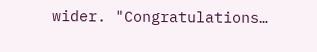wider. "Congratulations…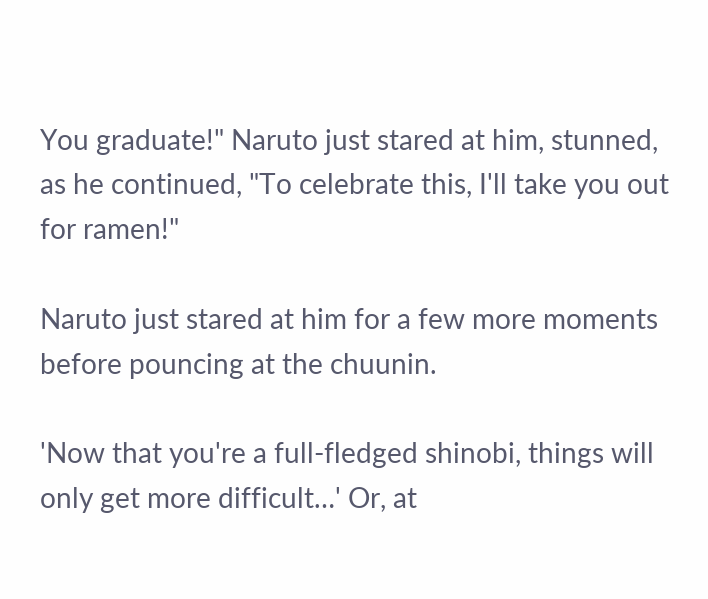You graduate!" Naruto just stared at him, stunned, as he continued, "To celebrate this, I'll take you out for ramen!"

Naruto just stared at him for a few more moments before pouncing at the chuunin.

'Now that you're a full-fledged shinobi, things will only get more difficult…' Or, at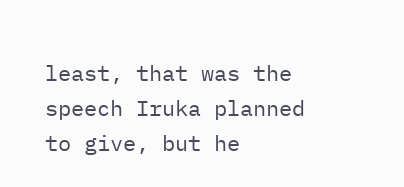least, that was the speech Iruka planned to give, but he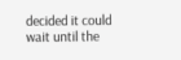decided it could wait until the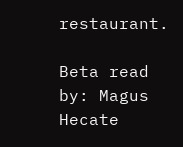restaurant.

Beta read by: Magus Hecate